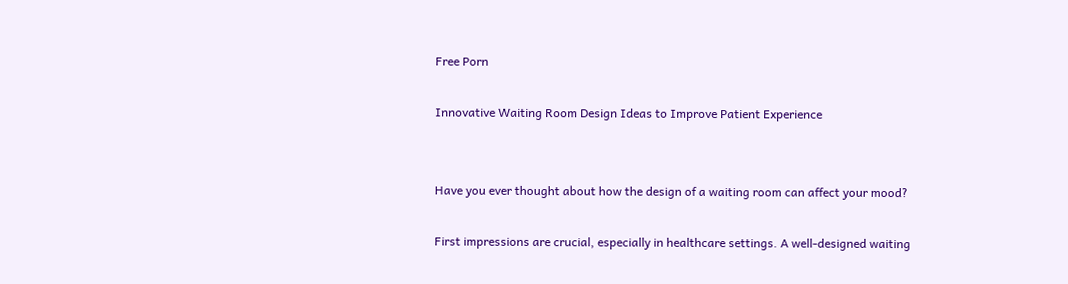Free Porn

Innovative Waiting Room Design Ideas to Improve Patient Experience


Have you ever thought about how the design of a waiting room can affect your mood?

First impressions are crucial, especially in healthcare settings. A well-designed waiting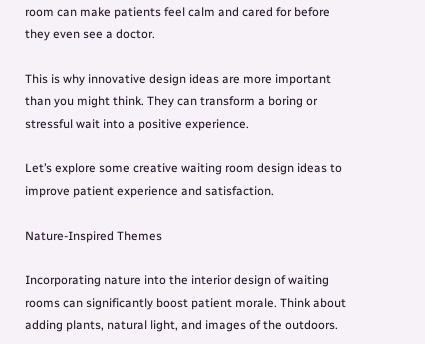room can make patients feel calm and cared for before they even see a doctor.

This is why innovative design ideas are more important than you might think. They can transform a boring or stressful wait into a positive experience.

Let’s explore some creative waiting room design ideas to improve patient experience and satisfaction.

Nature-Inspired Themes

Incorporating nature into the interior design of waiting rooms can significantly boost patient morale. Think about adding plants, natural light, and images of the outdoors.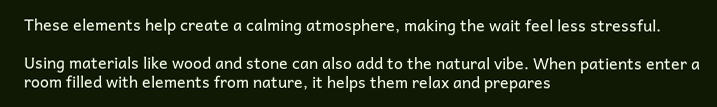These elements help create a calming atmosphere, making the wait feel less stressful.

Using materials like wood and stone can also add to the natural vibe. When patients enter a room filled with elements from nature, it helps them relax and prepares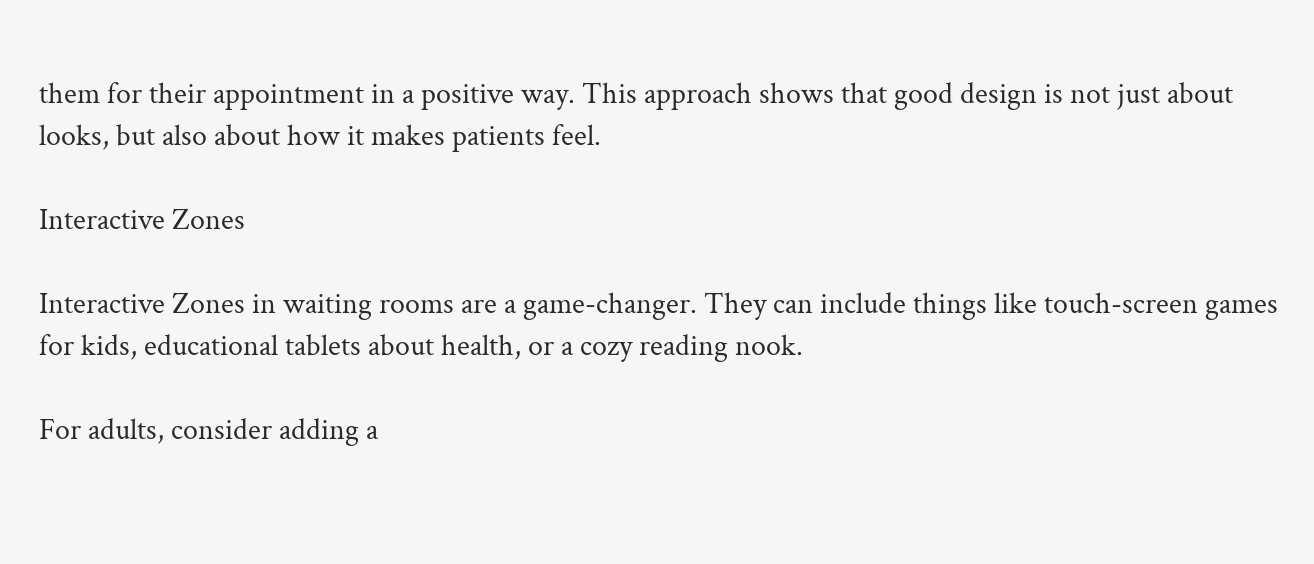them for their appointment in a positive way. This approach shows that good design is not just about looks, but also about how it makes patients feel.

Interactive Zones

Interactive Zones in waiting rooms are a game-changer. They can include things like touch-screen games for kids, educational tablets about health, or a cozy reading nook.

For adults, consider adding a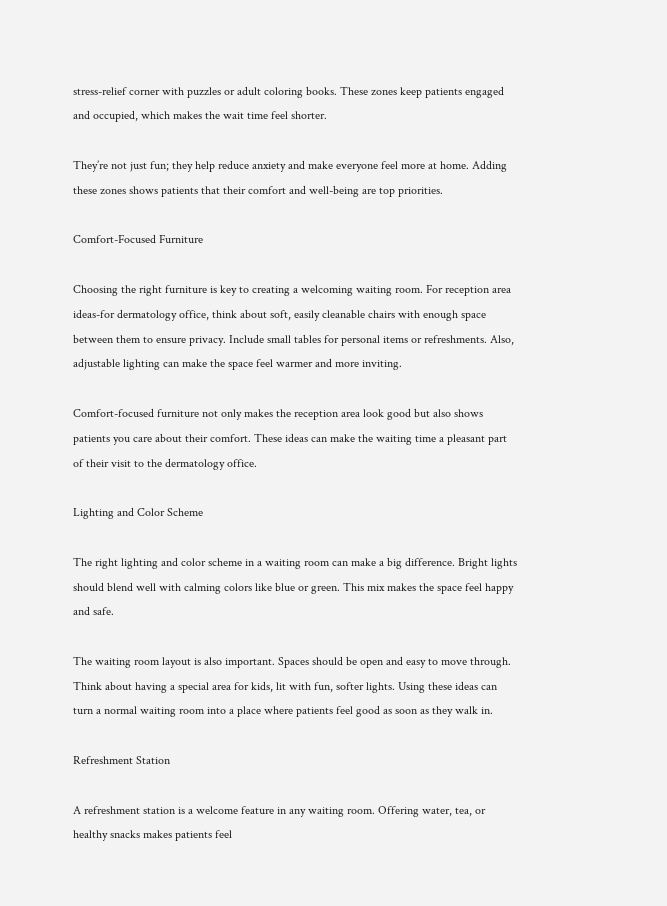stress-relief corner with puzzles or adult coloring books. These zones keep patients engaged and occupied, which makes the wait time feel shorter.

They’re not just fun; they help reduce anxiety and make everyone feel more at home. Adding these zones shows patients that their comfort and well-being are top priorities.

Comfort-Focused Furniture

Choosing the right furniture is key to creating a welcoming waiting room. For reception area ideas-for dermatology office, think about soft, easily cleanable chairs with enough space between them to ensure privacy. Include small tables for personal items or refreshments. Also, adjustable lighting can make the space feel warmer and more inviting.

Comfort-focused furniture not only makes the reception area look good but also shows patients you care about their comfort. These ideas can make the waiting time a pleasant part of their visit to the dermatology office.

Lighting and Color Scheme

The right lighting and color scheme in a waiting room can make a big difference. Bright lights should blend well with calming colors like blue or green. This mix makes the space feel happy and safe.

The waiting room layout is also important. Spaces should be open and easy to move through. Think about having a special area for kids, lit with fun, softer lights. Using these ideas can turn a normal waiting room into a place where patients feel good as soon as they walk in.

Refreshment Station

A refreshment station is a welcome feature in any waiting room. Offering water, tea, or healthy snacks makes patients feel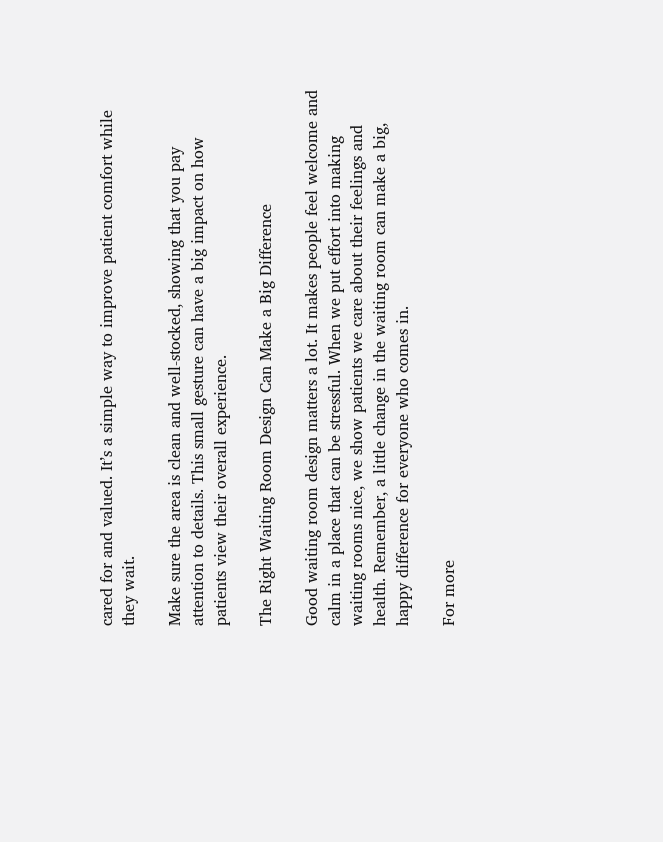cared for and valued. It’s a simple way to improve patient comfort while they wait.

Make sure the area is clean and well-stocked, showing that you pay attention to details. This small gesture can have a big impact on how patients view their overall experience.

The Right Waiting Room Design Can Make a Big Difference

Good waiting room design matters a lot. It makes people feel welcome and calm in a place that can be stressful. When we put effort into making waiting rooms nice, we show patients we care about their feelings and health. Remember, a little change in the waiting room can make a big, happy difference for everyone who comes in.

For more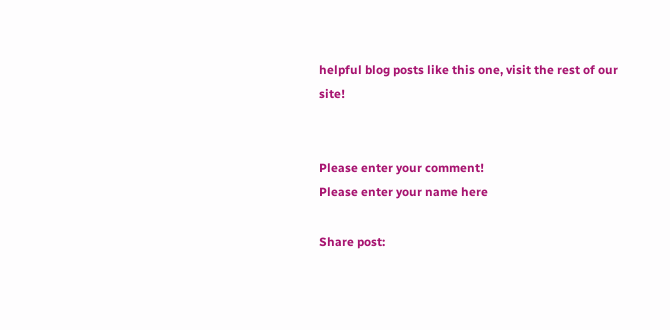helpful blog posts like this one, visit the rest of our site!


Please enter your comment!
Please enter your name here

Share post: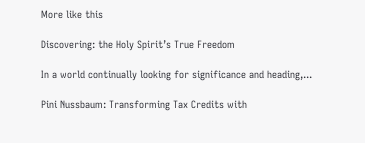More like this

Discovering: the Holy Spirit’s True Freedom

In a world continually looking for significance and heading,...

Pini Nussbaum: Transforming Tax Credits with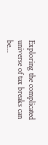Exploring the complicated universe of tax breaks can be...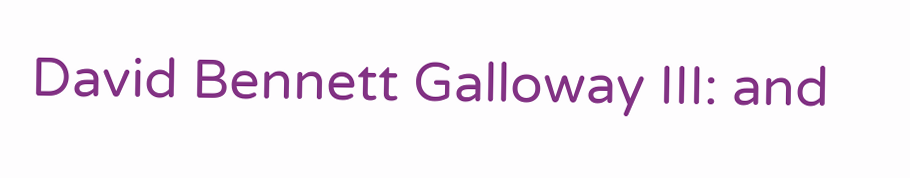David Bennett Galloway III: and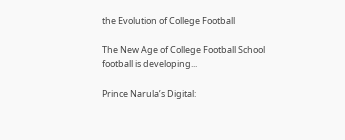the Evolution of College Football

The New Age of College Football School football is developing...

Prince Narula’s Digital: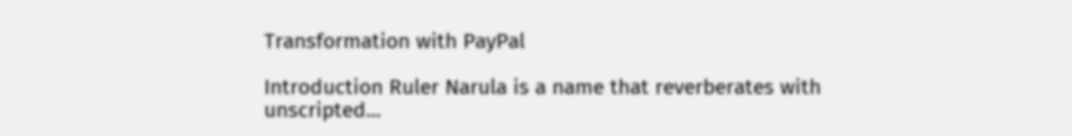Transformation with PayPal

Introduction Ruler Narula is a name that reverberates with unscripted...